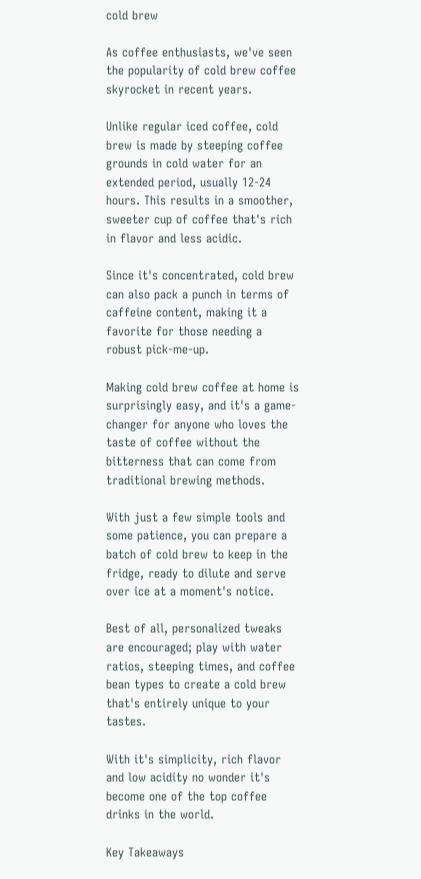cold brew

As coffee enthusiasts, we've seen the popularity of cold brew coffee skyrocket in recent years.

Unlike regular iced coffee, cold brew is made by steeping coffee grounds in cold water for an extended period, usually 12-24 hours. This results in a smoother, sweeter cup of coffee that's rich in flavor and less acidic.

Since it's concentrated, cold brew can also pack a punch in terms of caffeine content, making it a favorite for those needing a robust pick-me-up.

Making cold brew coffee at home is surprisingly easy, and it's a game-changer for anyone who loves the taste of coffee without the bitterness that can come from traditional brewing methods.

With just a few simple tools and some patience, you can prepare a batch of cold brew to keep in the fridge, ready to dilute and serve over ice at a moment's notice.

Best of all, personalized tweaks are encouraged; play with water ratios, steeping times, and coffee bean types to create a cold brew that's entirely unique to your tastes.

With it's simplicity, rich flavor and low acidity no wonder it's become one of the top coffee drinks in the world.

Key Takeaways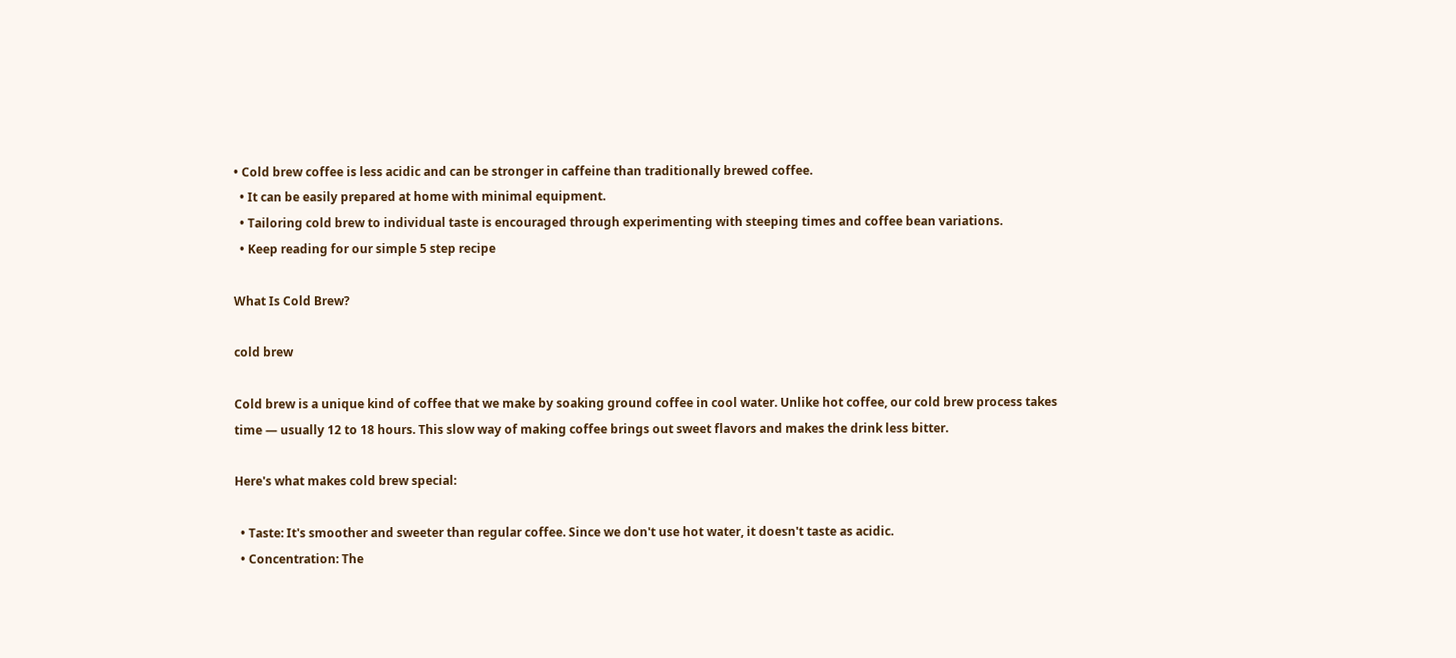• Cold brew coffee is less acidic and can be stronger in caffeine than traditionally brewed coffee.
  • It can be easily prepared at home with minimal equipment.
  • Tailoring cold brew to individual taste is encouraged through experimenting with steeping times and coffee bean variations.
  • Keep reading for our simple 5 step recipe

What Is Cold Brew?

cold brew

Cold brew is a unique kind of coffee that we make by soaking ground coffee in cool water. Unlike hot coffee, our cold brew process takes time — usually 12 to 18 hours. This slow way of making coffee brings out sweet flavors and makes the drink less bitter.

Here's what makes cold brew special:

  • Taste: It's smoother and sweeter than regular coffee. Since we don't use hot water, it doesn't taste as acidic.
  • Concentration: The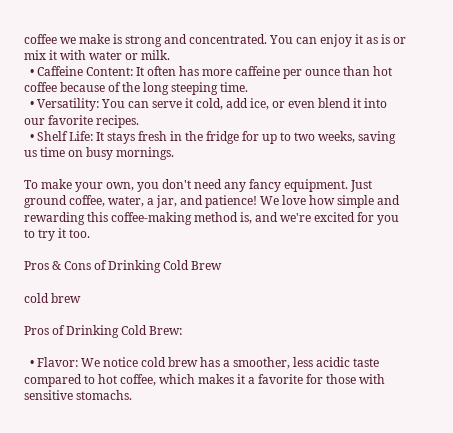coffee we make is strong and concentrated. You can enjoy it as is or mix it with water or milk.
  • Caffeine Content: It often has more caffeine per ounce than hot coffee because of the long steeping time.
  • Versatility: You can serve it cold, add ice, or even blend it into our favorite recipes.
  • Shelf Life: It stays fresh in the fridge for up to two weeks, saving us time on busy mornings.

To make your own, you don't need any fancy equipment. Just ground coffee, water, a jar, and patience! We love how simple and rewarding this coffee-making method is, and we're excited for you to try it too.

Pros & Cons of Drinking Cold Brew

cold brew

Pros of Drinking Cold Brew:

  • Flavor: We notice cold brew has a smoother, less acidic taste compared to hot coffee, which makes it a favorite for those with sensitive stomachs.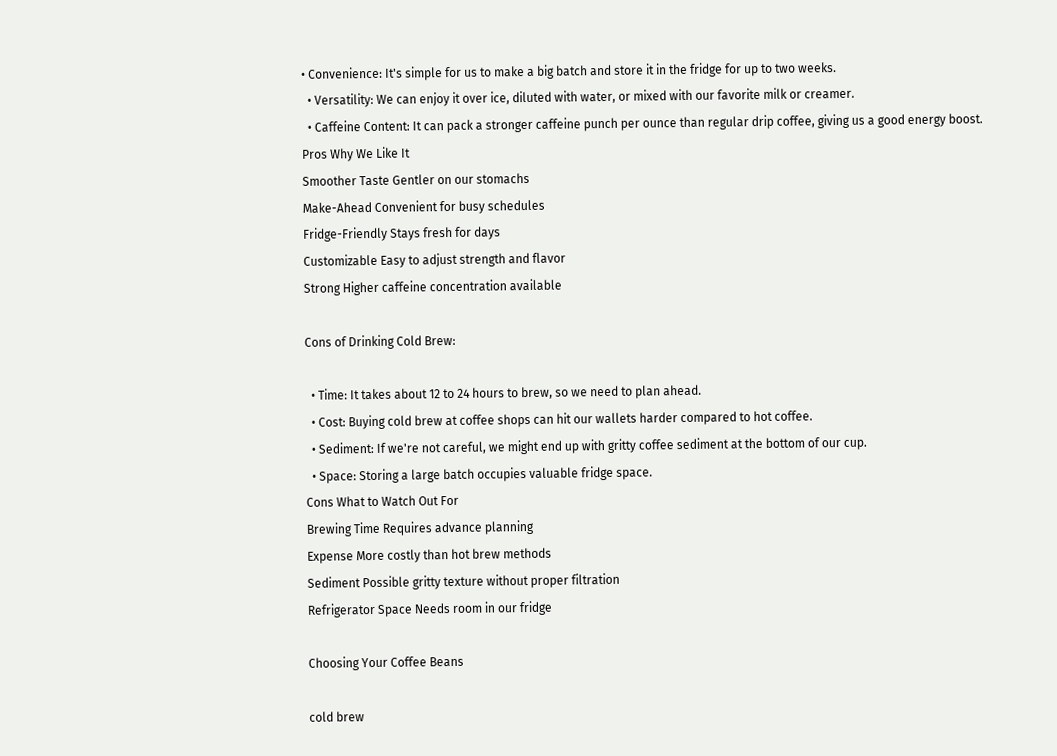• Convenience: It's simple for us to make a big batch and store it in the fridge for up to two weeks.
  • Versatility: We can enjoy it over ice, diluted with water, or mixed with our favorite milk or creamer.
  • Caffeine Content: It can pack a stronger caffeine punch per ounce than regular drip coffee, giving us a good energy boost.
Pros Why We Like It
Smoother Taste Gentler on our stomachs
Make-Ahead Convenient for busy schedules
Fridge-Friendly Stays fresh for days
Customizable Easy to adjust strength and flavor
Strong Higher caffeine concentration available

Cons of Drinking Cold Brew:

  • Time: It takes about 12 to 24 hours to brew, so we need to plan ahead.
  • Cost: Buying cold brew at coffee shops can hit our wallets harder compared to hot coffee.
  • Sediment: If we're not careful, we might end up with gritty coffee sediment at the bottom of our cup.
  • Space: Storing a large batch occupies valuable fridge space.
Cons What to Watch Out For
Brewing Time Requires advance planning
Expense More costly than hot brew methods
Sediment Possible gritty texture without proper filtration
Refrigerator Space Needs room in our fridge

Choosing Your Coffee Beans

cold brew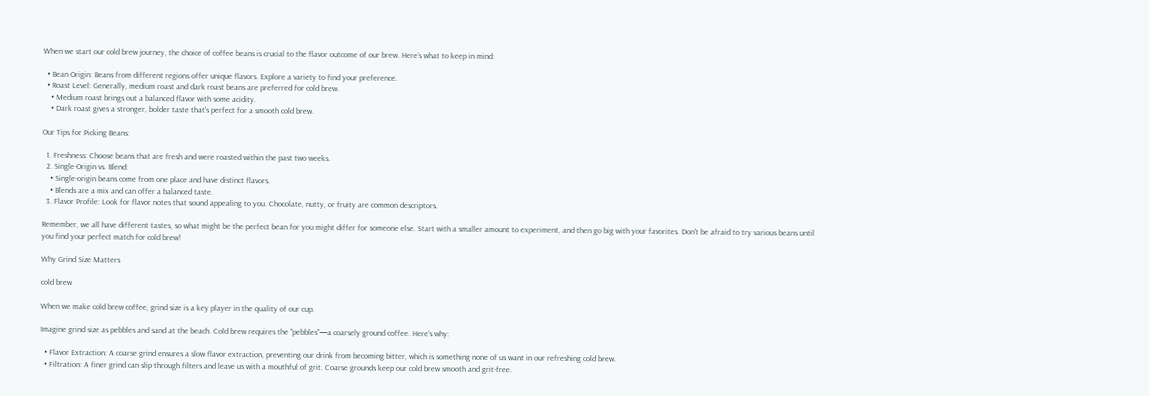When we start our cold brew journey, the choice of coffee beans is crucial to the flavor outcome of our brew. Here’s what to keep in mind:

  • Bean Origin: Beans from different regions offer unique flavors. Explore a variety to find your preference.
  • Roast Level: Generally, medium roast and dark roast beans are preferred for cold brew.
    • Medium roast brings out a balanced flavor with some acidity.
    • Dark roast gives a stronger, bolder taste that's perfect for a smooth cold brew.

Our Tips for Picking Beans:

  1. Freshness: Choose beans that are fresh and were roasted within the past two weeks.
  2. Single-Origin vs. Blend:
    • Single-origin beans come from one place and have distinct flavors.
    • Blends are a mix and can offer a balanced taste.
  3. Flavor Profile: Look for flavor notes that sound appealing to you. Chocolate, nutty, or fruity are common descriptors.

Remember, we all have different tastes, so what might be the perfect bean for you might differ for someone else. Start with a smaller amount to experiment, and then go big with your favorites. Don't be afraid to try various beans until you find your perfect match for cold brew!

Why Grind Size Matters

cold brew

When we make cold brew coffee, grind size is a key player in the quality of our cup.

Imagine grind size as pebbles and sand at the beach. Cold brew requires the "pebbles"—a coarsely ground coffee. Here's why:

  • Flavor Extraction: A coarse grind ensures a slow flavor extraction, preventing our drink from becoming bitter, which is something none of us want in our refreshing cold brew.
  • Filtration: A finer grind can slip through filters and leave us with a mouthful of grit. Coarse grounds keep our cold brew smooth and grit-free.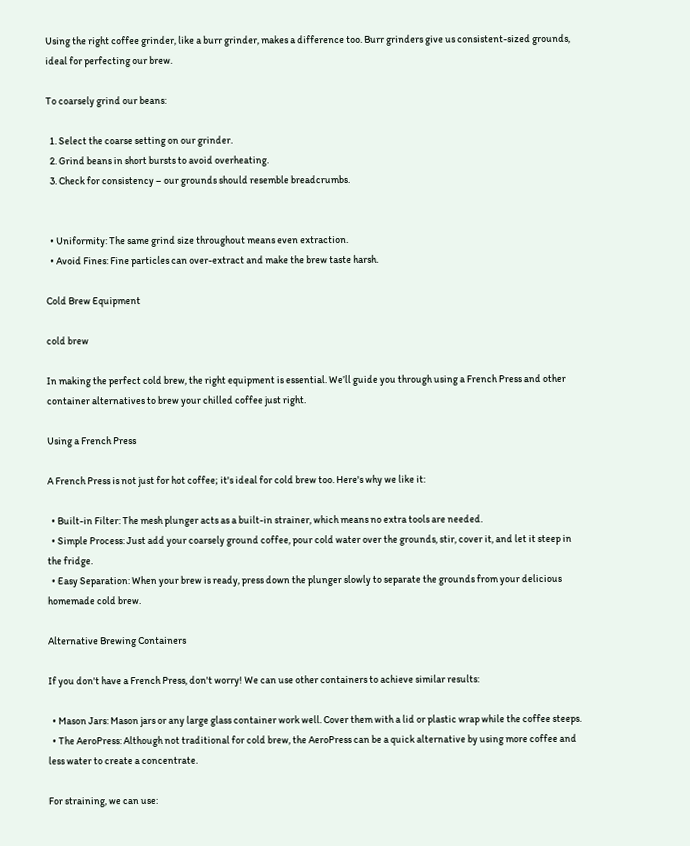Using the right coffee grinder, like a burr grinder, makes a difference too. Burr grinders give us consistent-sized grounds, ideal for perfecting our brew.

To coarsely grind our beans:

  1. Select the coarse setting on our grinder.
  2. Grind beans in short bursts to avoid overheating.
  3. Check for consistency – our grounds should resemble breadcrumbs.


  • Uniformity: The same grind size throughout means even extraction.
  • Avoid Fines: Fine particles can over-extract and make the brew taste harsh.

Cold Brew Equipment

cold brew

In making the perfect cold brew, the right equipment is essential. We’ll guide you through using a French Press and other container alternatives to brew your chilled coffee just right.

Using a French Press

A French Press is not just for hot coffee; it's ideal for cold brew too. Here's why we like it:

  • Built-in Filter: The mesh plunger acts as a built-in strainer, which means no extra tools are needed.
  • Simple Process: Just add your coarsely ground coffee, pour cold water over the grounds, stir, cover it, and let it steep in the fridge.
  • Easy Separation: When your brew is ready, press down the plunger slowly to separate the grounds from your delicious homemade cold brew.

Alternative Brewing Containers

If you don't have a French Press, don't worry! We can use other containers to achieve similar results:

  • Mason Jars: Mason jars or any large glass container work well. Cover them with a lid or plastic wrap while the coffee steeps.
  • The AeroPress: Although not traditional for cold brew, the AeroPress can be a quick alternative by using more coffee and less water to create a concentrate.

For straining, we can use: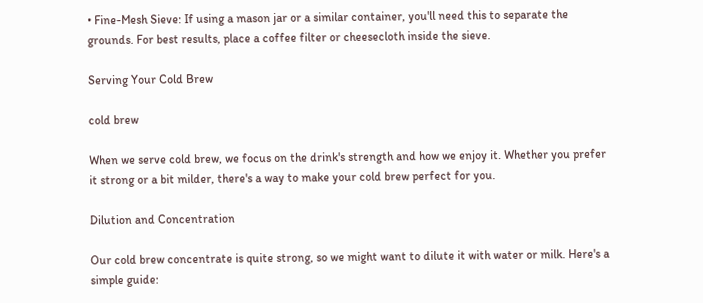• Fine-Mesh Sieve: If using a mason jar or a similar container, you'll need this to separate the grounds. For best results, place a coffee filter or cheesecloth inside the sieve.

Serving Your Cold Brew

cold brew

When we serve cold brew, we focus on the drink's strength and how we enjoy it. Whether you prefer it strong or a bit milder, there's a way to make your cold brew perfect for you.

Dilution and Concentration

Our cold brew concentrate is quite strong, so we might want to dilute it with water or milk. Here's a simple guide: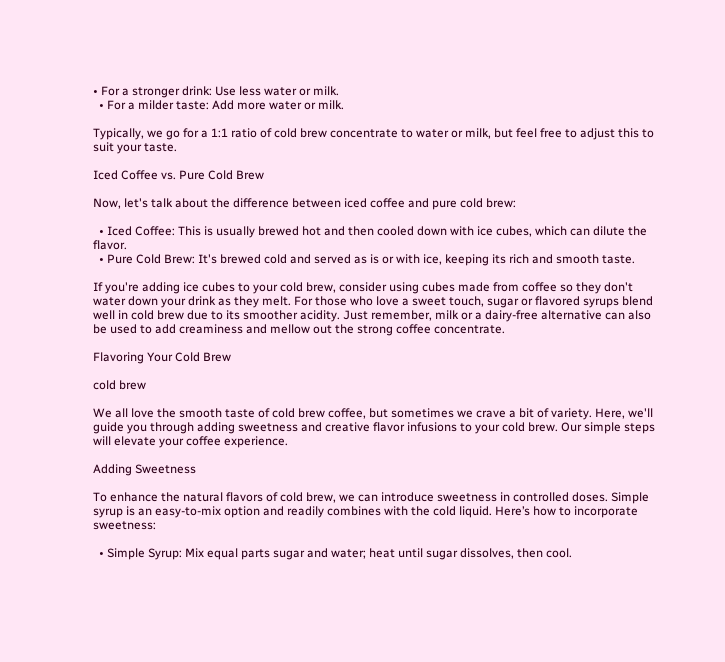• For a stronger drink: Use less water or milk.
  • For a milder taste: Add more water or milk.

Typically, we go for a 1:1 ratio of cold brew concentrate to water or milk, but feel free to adjust this to suit your taste.

Iced Coffee vs. Pure Cold Brew

Now, let's talk about the difference between iced coffee and pure cold brew:

  • Iced Coffee: This is usually brewed hot and then cooled down with ice cubes, which can dilute the flavor.
  • Pure Cold Brew: It's brewed cold and served as is or with ice, keeping its rich and smooth taste.

If you're adding ice cubes to your cold brew, consider using cubes made from coffee so they don't water down your drink as they melt. For those who love a sweet touch, sugar or flavored syrups blend well in cold brew due to its smoother acidity. Just remember, milk or a dairy-free alternative can also be used to add creaminess and mellow out the strong coffee concentrate.

Flavoring Your Cold Brew

cold brew

We all love the smooth taste of cold brew coffee, but sometimes we crave a bit of variety. Here, we'll guide you through adding sweetness and creative flavor infusions to your cold brew. Our simple steps will elevate your coffee experience.

Adding Sweetness

To enhance the natural flavors of cold brew, we can introduce sweetness in controlled doses. Simple syrup is an easy-to-mix option and readily combines with the cold liquid. Here’s how to incorporate sweetness:

  • Simple Syrup: Mix equal parts sugar and water; heat until sugar dissolves, then cool.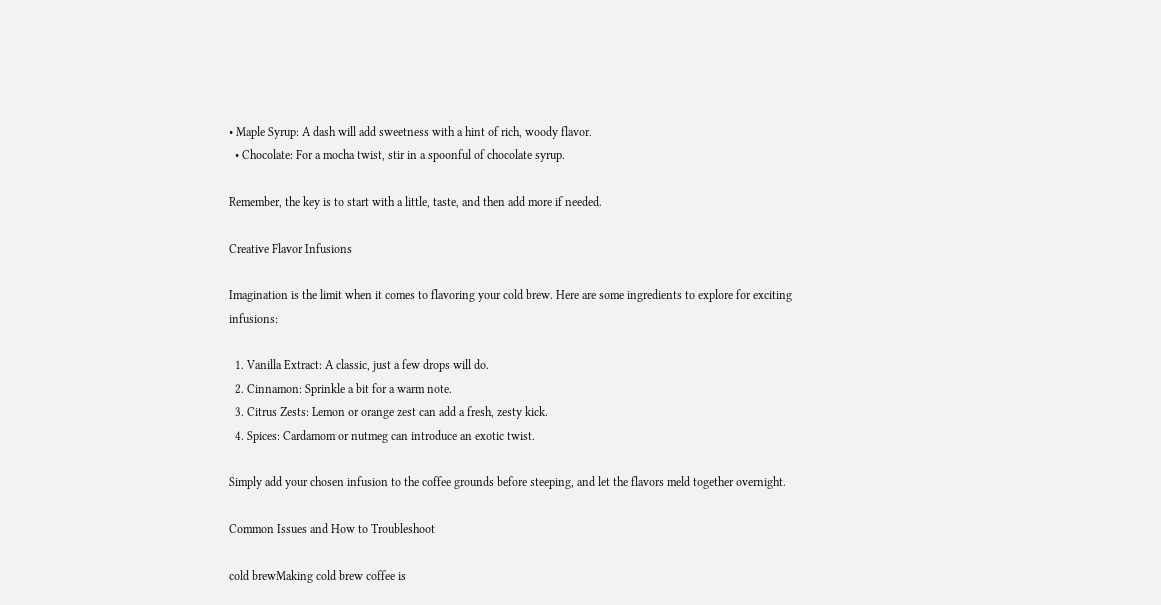• Maple Syrup: A dash will add sweetness with a hint of rich, woody flavor.
  • Chocolate: For a mocha twist, stir in a spoonful of chocolate syrup.

Remember, the key is to start with a little, taste, and then add more if needed.

Creative Flavor Infusions

Imagination is the limit when it comes to flavoring your cold brew. Here are some ingredients to explore for exciting infusions:

  1. Vanilla Extract: A classic, just a few drops will do.
  2. Cinnamon: Sprinkle a bit for a warm note.
  3. Citrus Zests: Lemon or orange zest can add a fresh, zesty kick.
  4. Spices: Cardamom or nutmeg can introduce an exotic twist.

Simply add your chosen infusion to the coffee grounds before steeping, and let the flavors meld together overnight.

Common Issues and How to Troubleshoot

cold brewMaking cold brew coffee is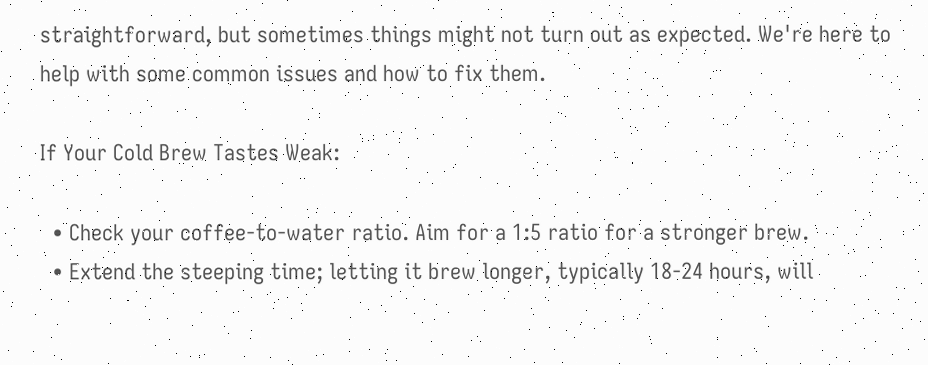straightforward, but sometimes things might not turn out as expected. We're here to help with some common issues and how to fix them.

If Your Cold Brew Tastes Weak:

  • Check your coffee-to-water ratio. Aim for a 1:5 ratio for a stronger brew.
  • Extend the steeping time; letting it brew longer, typically 18-24 hours, will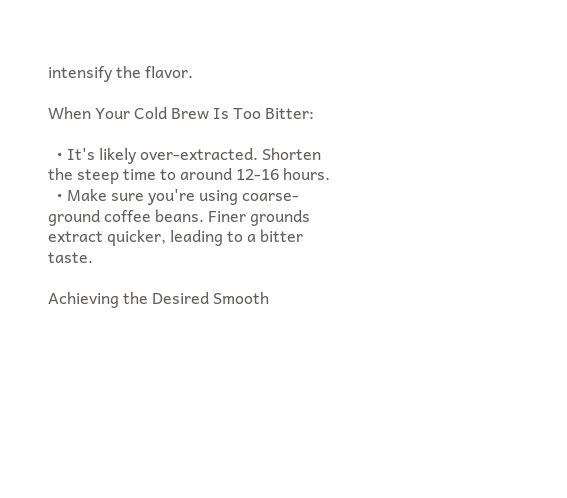intensify the flavor.

When Your Cold Brew Is Too Bitter:

  • It's likely over-extracted. Shorten the steep time to around 12-16 hours.
  • Make sure you're using coarse-ground coffee beans. Finer grounds extract quicker, leading to a bitter taste.

Achieving the Desired Smooth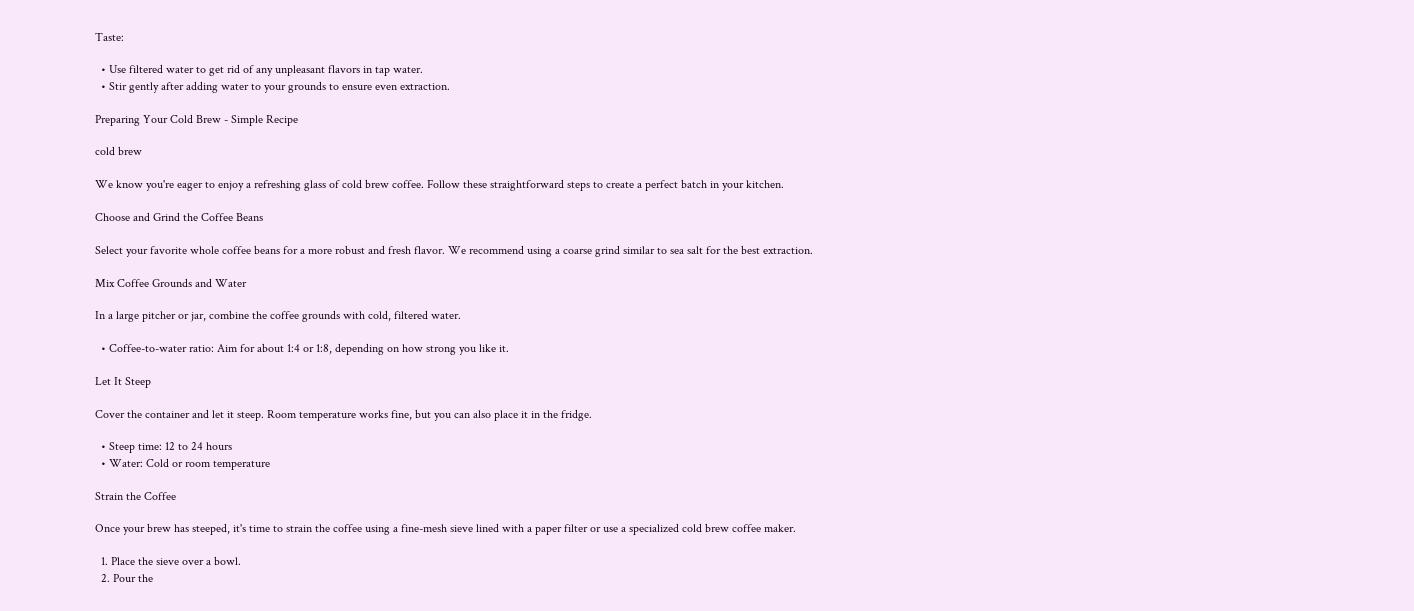Taste:

  • Use filtered water to get rid of any unpleasant flavors in tap water.
  • Stir gently after adding water to your grounds to ensure even extraction.

Preparing Your Cold Brew - Simple Recipe

cold brew

We know you're eager to enjoy a refreshing glass of cold brew coffee. Follow these straightforward steps to create a perfect batch in your kitchen.

Choose and Grind the Coffee Beans

Select your favorite whole coffee beans for a more robust and fresh flavor. We recommend using a coarse grind similar to sea salt for the best extraction.

Mix Coffee Grounds and Water

In a large pitcher or jar, combine the coffee grounds with cold, filtered water.

  • Coffee-to-water ratio: Aim for about 1:4 or 1:8, depending on how strong you like it.

Let It Steep

Cover the container and let it steep. Room temperature works fine, but you can also place it in the fridge.

  • Steep time: 12 to 24 hours
  • Water: Cold or room temperature

Strain the Coffee

Once your brew has steeped, it's time to strain the coffee using a fine-mesh sieve lined with a paper filter or use a specialized cold brew coffee maker.

  1. Place the sieve over a bowl.
  2. Pour the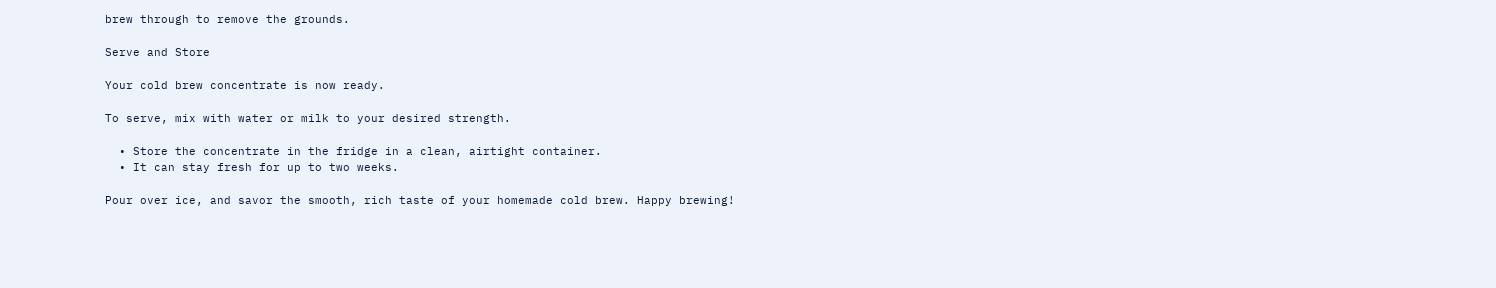brew through to remove the grounds.

Serve and Store

Your cold brew concentrate is now ready.

To serve, mix with water or milk to your desired strength.

  • Store the concentrate in the fridge in a clean, airtight container.
  • It can stay fresh for up to two weeks.

Pour over ice, and savor the smooth, rich taste of your homemade cold brew. Happy brewing!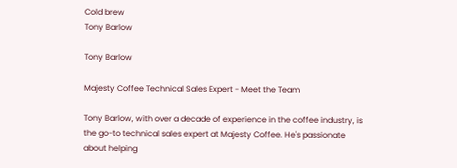Cold brew
Tony Barlow

Tony Barlow

Majesty Coffee Technical Sales Expert - Meet the Team

Tony Barlow, with over a decade of experience in the coffee industry, is the go-to technical sales expert at Majesty Coffee. He's passionate about helping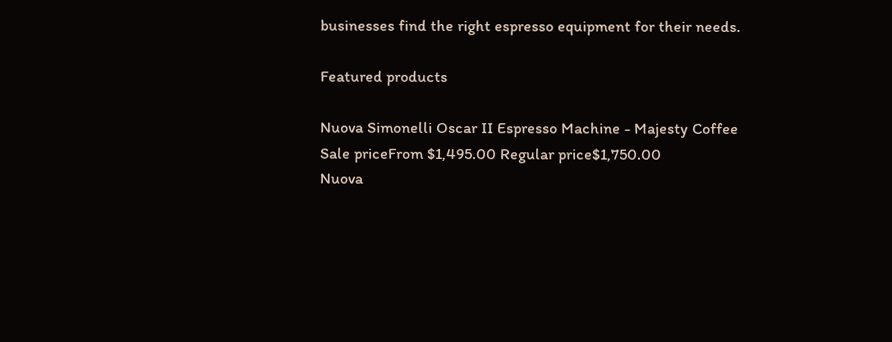businesses find the right espresso equipment for their needs.

Featured products

Nuova Simonelli Oscar II Espresso Machine - Majesty Coffee
Sale priceFrom $1,495.00 Regular price$1,750.00
Nuova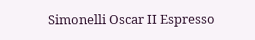Simonelli Oscar II Espresso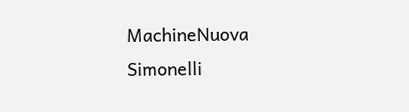MachineNuova Simonelli